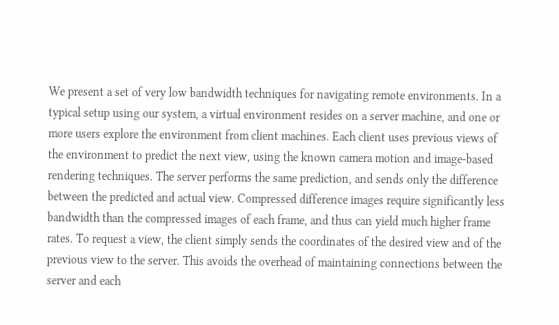We present a set of very low bandwidth techniques for navigating remote environments. In a typical setup using our system, a virtual environment resides on a server machine, and one or more users explore the environment from client machines. Each client uses previous views of the environment to predict the next view, using the known camera motion and image-based rendering techniques. The server performs the same prediction, and sends only the difference between the predicted and actual view. Compressed difference images require significantly less bandwidth than the compressed images of each frame, and thus can yield much higher frame rates. To request a view, the client simply sends the coordinates of the desired view and of the previous view to the server. This avoids the overhead of maintaining connections between the server and each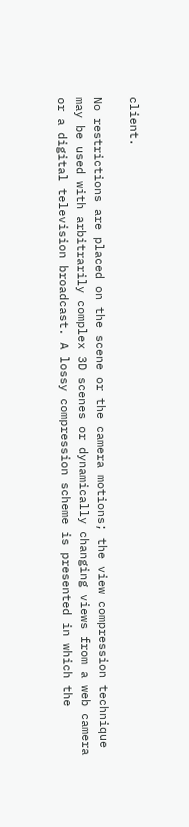client.

No restrictions are placed on the scene or the camera motions; the view compression technique may be used with arbitrarily complex 3D scenes or dynamically changing views from a web camera or a digital television broadcast. A lossy compression scheme is presented in which the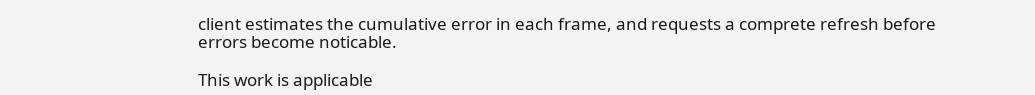client estimates the cumulative error in each frame, and requests a comprete refresh before errors become noticable.

This work is applicable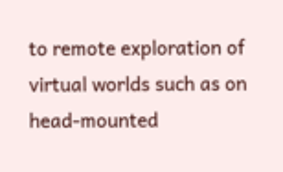to remote exploration of virtual worlds such as on head-mounted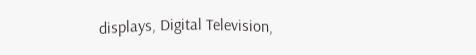displays, Digital Television,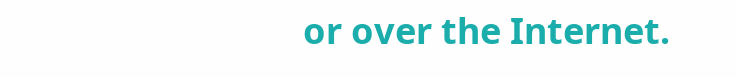or over the Internet.